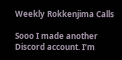Weekly Rokkenjima Calls

Sooo I made another Discord account. I’m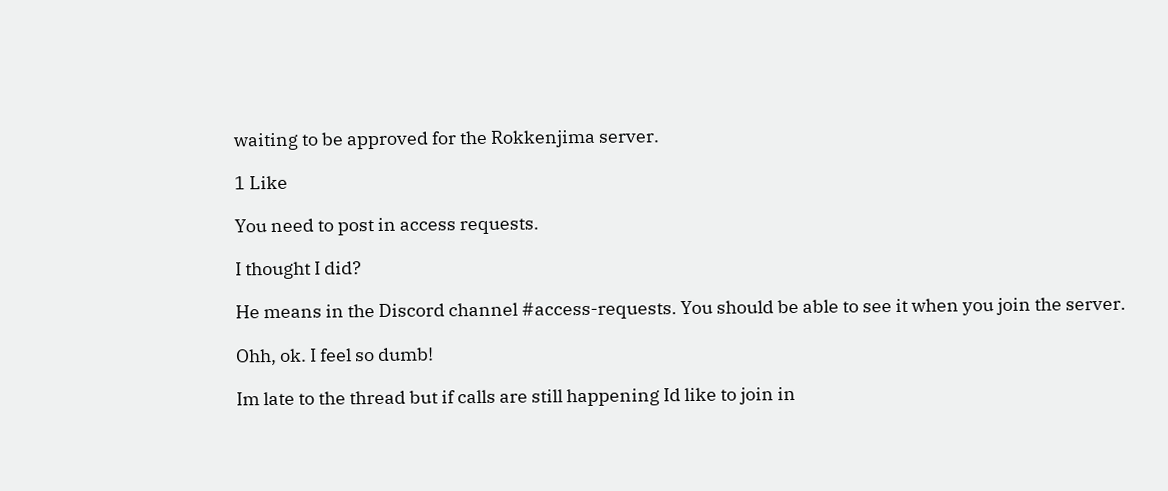waiting to be approved for the Rokkenjima server.

1 Like

You need to post in access requests.

I thought I did?

He means in the Discord channel #access-requests. You should be able to see it when you join the server.

Ohh, ok. I feel so dumb!

Im late to the thread but if calls are still happening Id like to join in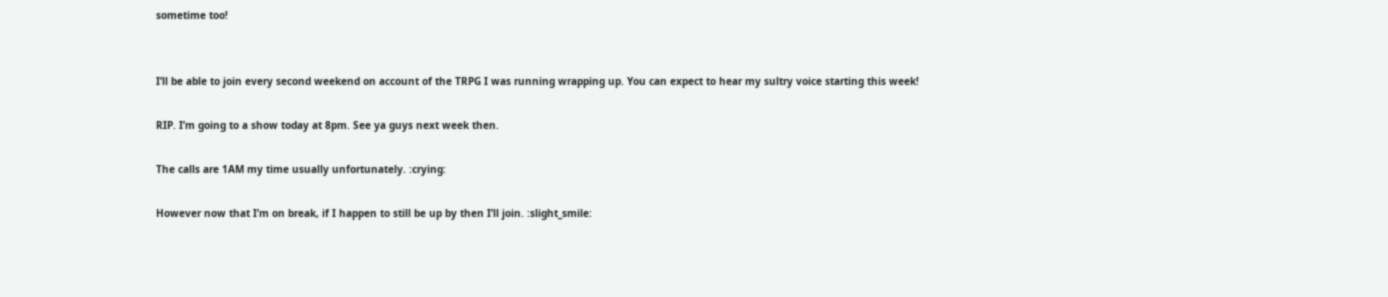sometime too!


I’ll be able to join every second weekend on account of the TRPG I was running wrapping up. You can expect to hear my sultry voice starting this week!

RIP. I’m going to a show today at 8pm. See ya guys next week then.

The calls are 1AM my time usually unfortunately. :crying:

However now that I’m on break, if I happen to still be up by then I’ll join. :slight_smile: